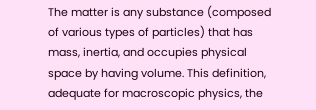The matter is any substance (composed of various types of particles) that has mass, inertia, and occupies physical space by having volume. This definition, adequate for macroscopic physics, the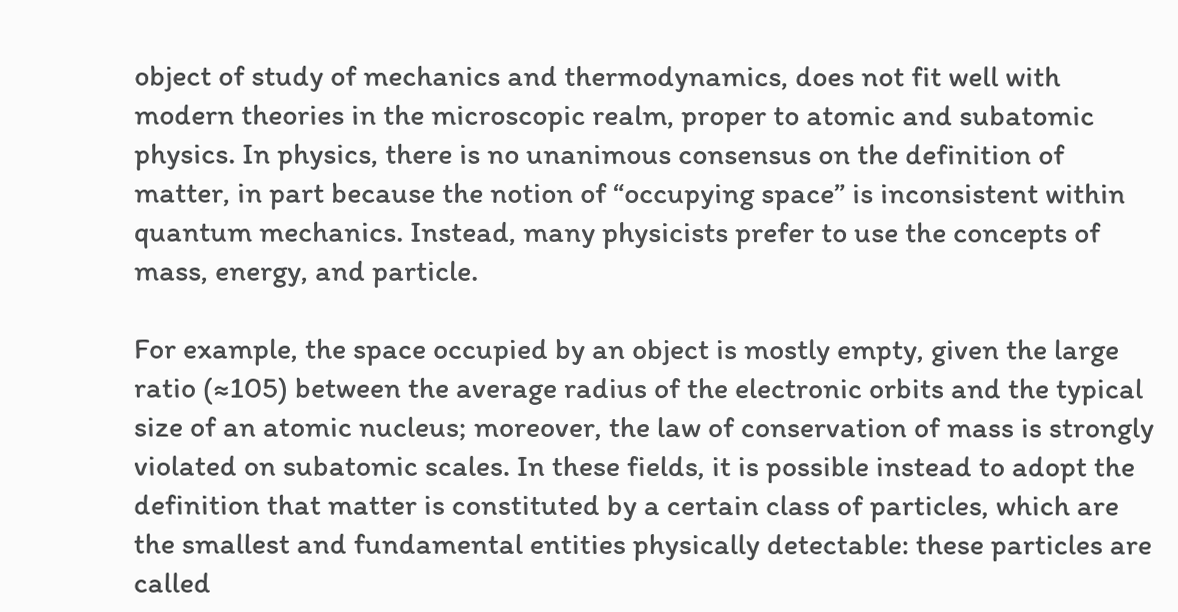object of study of mechanics and thermodynamics, does not fit well with modern theories in the microscopic realm, proper to atomic and subatomic physics. In physics, there is no unanimous consensus on the definition of matter, in part because the notion of “occupying space” is inconsistent within quantum mechanics. Instead, many physicists prefer to use the concepts of mass, energy, and particle.

For example, the space occupied by an object is mostly empty, given the large ratio (≈105) between the average radius of the electronic orbits and the typical size of an atomic nucleus; moreover, the law of conservation of mass is strongly violated on subatomic scales. In these fields, it is possible instead to adopt the definition that matter is constituted by a certain class of particles, which are the smallest and fundamental entities physically detectable: these particles are called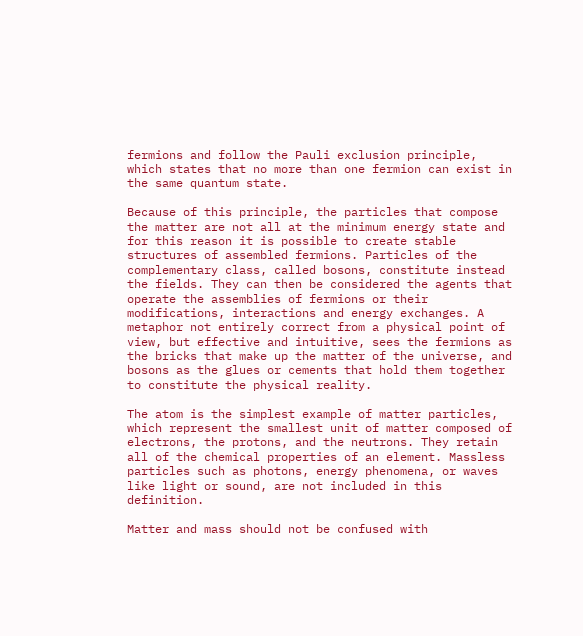fermions and follow the Pauli exclusion principle, which states that no more than one fermion can exist in the same quantum state.

Because of this principle, the particles that compose the matter are not all at the minimum energy state and for this reason it is possible to create stable structures of assembled fermions. Particles of the complementary class, called bosons, constitute instead the fields. They can then be considered the agents that operate the assemblies of fermions or their modifications, interactions and energy exchanges. A metaphor not entirely correct from a physical point of view, but effective and intuitive, sees the fermions as the bricks that make up the matter of the universe, and bosons as the glues or cements that hold them together to constitute the physical reality.

The atom is the simplest example of matter particles, which represent the smallest unit of matter composed of electrons, the protons, and the neutrons. They retain all of the chemical properties of an element. Massless particles such as photons, energy phenomena, or waves like light or sound, are not included in this definition.

Matter and mass should not be confused with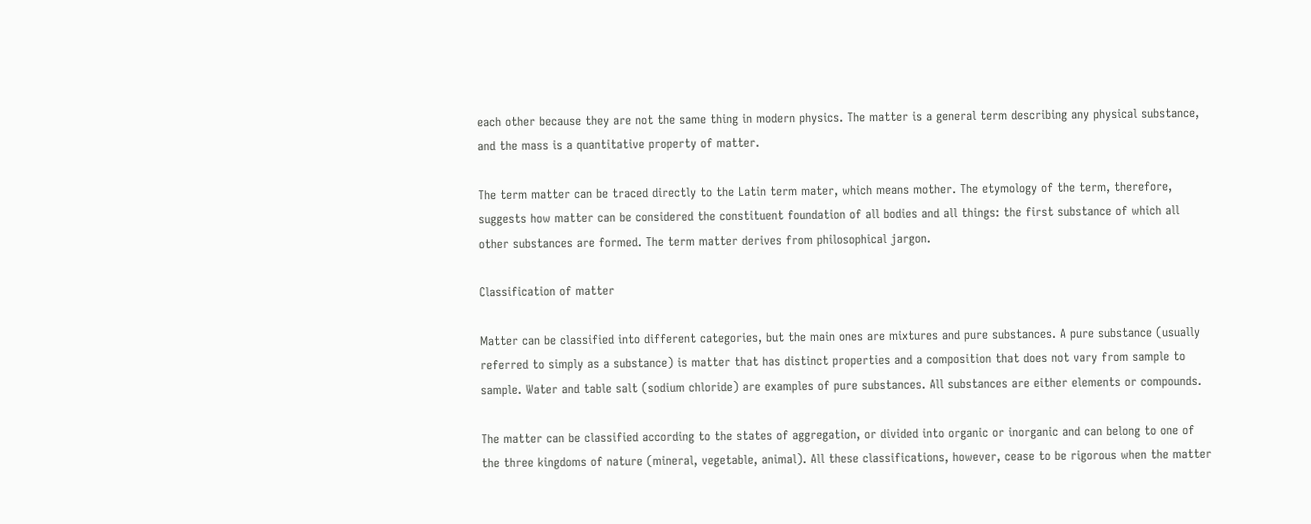each other because they are not the same thing in modern physics. The matter is a general term describing any physical substance, and the mass is a quantitative property of matter.

The term matter can be traced directly to the Latin term mater, which means mother. The etymology of the term, therefore, suggests how matter can be considered the constituent foundation of all bodies and all things: the first substance of which all other substances are formed. The term matter derives from philosophical jargon.

Classification of matter

Matter can be classified into different categories, but the main ones are mixtures and pure substances. A pure substance (usually referred to simply as a substance) is matter that has distinct properties and a composition that does not vary from sample to sample. Water and table salt (sodium chloride) are examples of pure substances. All substances are either elements or compounds.

The matter can be classified according to the states of aggregation, or divided into organic or inorganic and can belong to one of the three kingdoms of nature (mineral, vegetable, animal). All these classifications, however, cease to be rigorous when the matter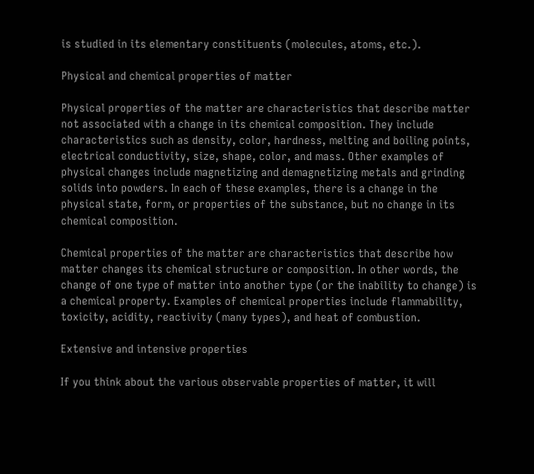is studied in its elementary constituents (molecules, atoms, etc.).

Physical and chemical properties of matter

Physical properties of the matter are characteristics that describe matter not associated with a change in its chemical composition. They include characteristics such as density, color, hardness, melting and boiling points, electrical conductivity, size, shape, color, and mass. Other examples of physical changes include magnetizing and demagnetizing metals and grinding solids into powders. In each of these examples, there is a change in the physical state, form, or properties of the substance, but no change in its chemical composition.

Chemical properties of the matter are characteristics that describe how matter changes its chemical structure or composition. In other words, the change of one type of matter into another type (or the inability to change) is a chemical property. Examples of chemical properties include flammability, toxicity, acidity, reactivity (many types), and heat of combustion.

Extensive and intensive properties

If you think about the various observable properties of matter, it will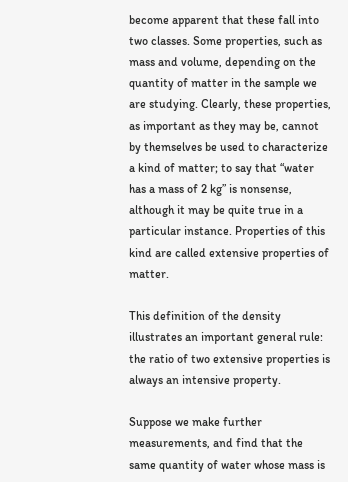become apparent that these fall into two classes. Some properties, such as mass and volume, depending on the quantity of matter in the sample we are studying. Clearly, these properties, as important as they may be, cannot by themselves be used to characterize a kind of matter; to say that “water has a mass of 2 kg” is nonsense, although it may be quite true in a particular instance. Properties of this kind are called extensive properties of matter.

This definition of the density illustrates an important general rule: the ratio of two extensive properties is always an intensive property.

Suppose we make further measurements, and find that the same quantity of water whose mass is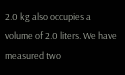2.0 kg also occupies a volume of 2.0 liters. We have measured two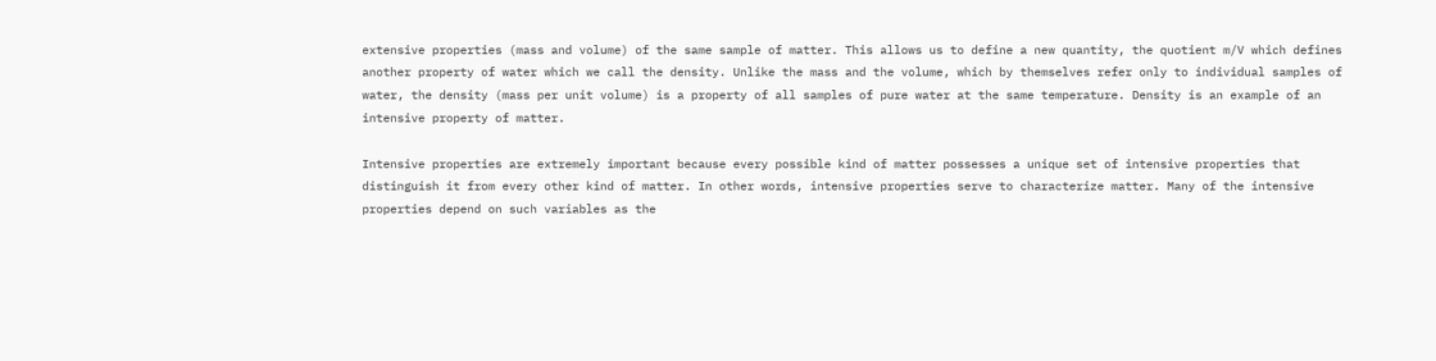extensive properties (mass and volume) of the same sample of matter. This allows us to define a new quantity, the quotient m/V which defines another property of water which we call the density. Unlike the mass and the volume, which by themselves refer only to individual samples of water, the density (mass per unit volume) is a property of all samples of pure water at the same temperature. Density is an example of an intensive property of matter.

Intensive properties are extremely important because every possible kind of matter possesses a unique set of intensive properties that distinguish it from every other kind of matter. In other words, intensive properties serve to characterize matter. Many of the intensive properties depend on such variables as the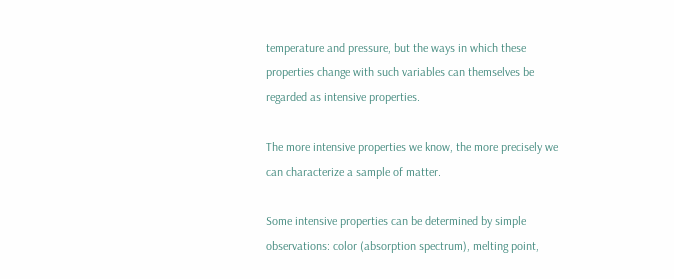temperature and pressure, but the ways in which these properties change with such variables can themselves be regarded as intensive properties.

The more intensive properties we know, the more precisely we can characterize a sample of matter.

Some intensive properties can be determined by simple observations: color (absorption spectrum), melting point,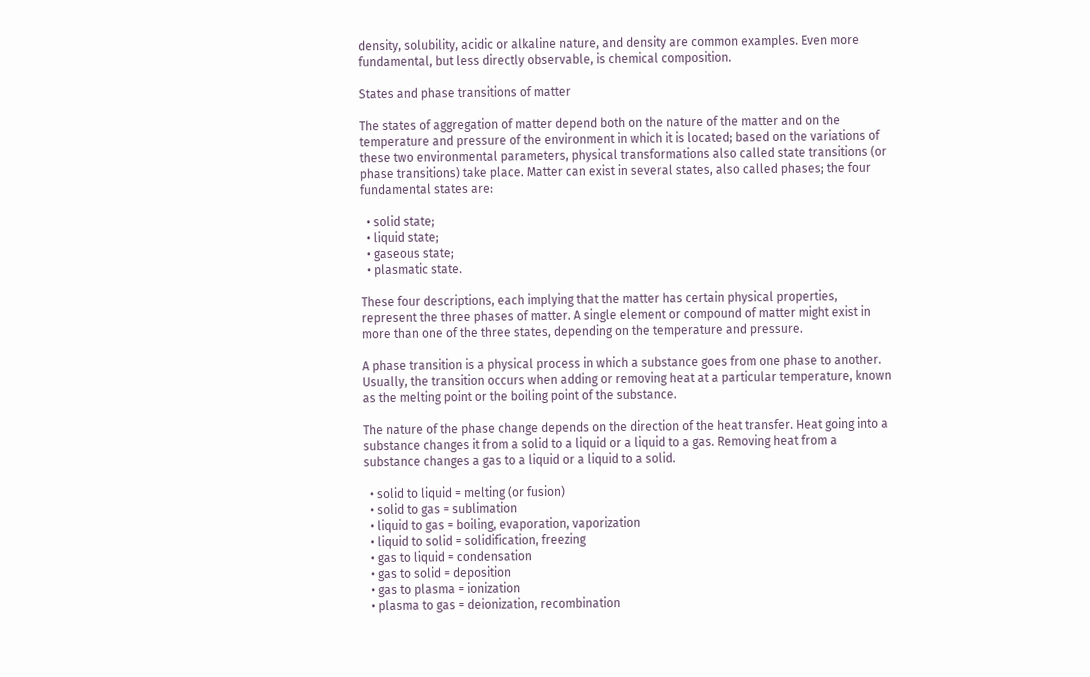density, solubility, acidic or alkaline nature, and density are common examples. Even more fundamental, but less directly observable, is chemical composition.

States and phase transitions of matter

The states of aggregation of matter depend both on the nature of the matter and on the temperature and pressure of the environment in which it is located; based on the variations of these two environmental parameters, physical transformations also called state transitions (or phase transitions) take place. Matter can exist in several states, also called phases; the four fundamental states are:

  • solid state;
  • liquid state;
  • gaseous state;
  • plasmatic state.

These four descriptions, each implying that the matter has certain physical properties, represent the three phases of matter. A single element or compound of matter might exist in more than one of the three states, depending on the temperature and pressure.

A phase transition is a physical process in which a substance goes from one phase to another. Usually, the transition occurs when adding or removing heat at a particular temperature, known as the melting point or the boiling point of the substance.

The nature of the phase change depends on the direction of the heat transfer. Heat going into a substance changes it from a solid to a liquid or a liquid to a gas. Removing heat from a substance changes a gas to a liquid or a liquid to a solid.

  • solid to liquid = melting (or fusion)
  • solid to gas = sublimation
  • liquid to gas = boiling, evaporation, vaporization
  • liquid to solid = solidification, freezing
  • gas to liquid = condensation
  • gas to solid = deposition
  • gas to plasma = ionization
  • plasma to gas = deionization, recombination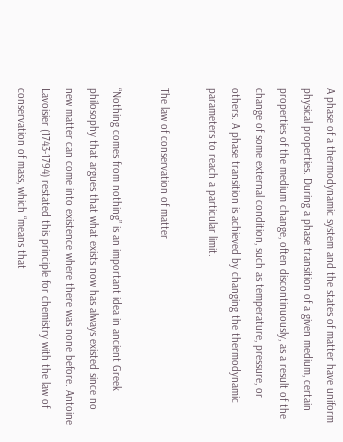A phase of a thermodynamic system and the states of matter have uniform physical properties. During a phase transition of a given medium, certain properties of the medium change, often discontinuously, as a result of the change of some external condition, such as temperature, pressure, or others. A phase transition is achieved by changing the thermodynamic parameters to reach a particular limit.

The law of conservation of matter

“Nothing comes from nothing” is an important idea in ancient Greek philosophy that argues that what exists now has always existed since no new matter can come into existence where there was none before. Antoine Lavoisier (1743-1794) restated this principle for chemistry with the law of conservation of mass, which “means that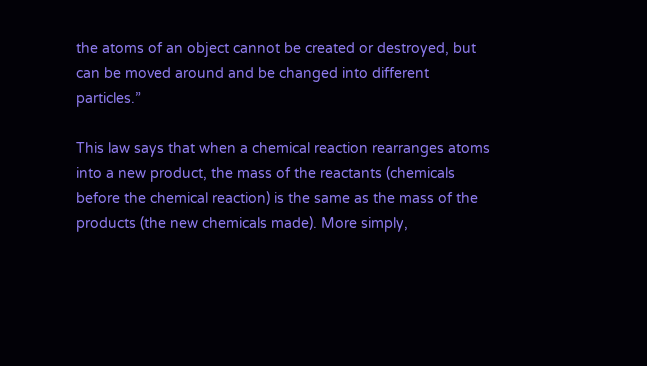the atoms of an object cannot be created or destroyed, but can be moved around and be changed into different particles.”

This law says that when a chemical reaction rearranges atoms into a new product, the mass of the reactants (chemicals before the chemical reaction) is the same as the mass of the products (the new chemicals made). More simply,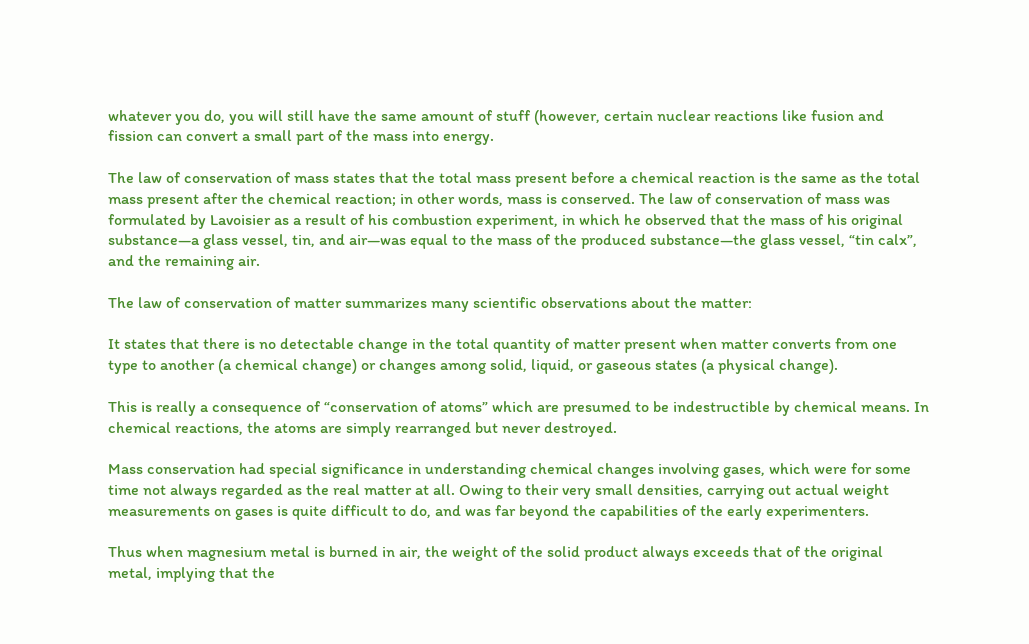whatever you do, you will still have the same amount of stuff (however, certain nuclear reactions like fusion and fission can convert a small part of the mass into energy.

The law of conservation of mass states that the total mass present before a chemical reaction is the same as the total mass present after the chemical reaction; in other words, mass is conserved. The law of conservation of mass was formulated by Lavoisier as a result of his combustion experiment, in which he observed that the mass of his original substance—a glass vessel, tin, and air—was equal to the mass of the produced substance—the glass vessel, “tin calx”, and the remaining air.

The law of conservation of matter summarizes many scientific observations about the matter:

It states that there is no detectable change in the total quantity of matter present when matter converts from one type to another (a chemical change) or changes among solid, liquid, or gaseous states (a physical change).

This is really a consequence of “conservation of atoms” which are presumed to be indestructible by chemical means. In chemical reactions, the atoms are simply rearranged but never destroyed.

Mass conservation had special significance in understanding chemical changes involving gases, which were for some time not always regarded as the real matter at all. Owing to their very small densities, carrying out actual weight measurements on gases is quite difficult to do, and was far beyond the capabilities of the early experimenters.

Thus when magnesium metal is burned in air, the weight of the solid product always exceeds that of the original metal, implying that the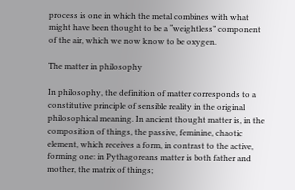process is one in which the metal combines with what might have been thought to be a “weightless” component of the air, which we now know to be oxygen.

The matter in philosophy

In philosophy, the definition of matter corresponds to a constitutive principle of sensible reality in the original philosophical meaning. In ancient thought matter is, in the composition of things, the passive, feminine, chaotic element, which receives a form, in contrast to the active, forming one: in Pythagoreans matter is both father and mother, the matrix of things;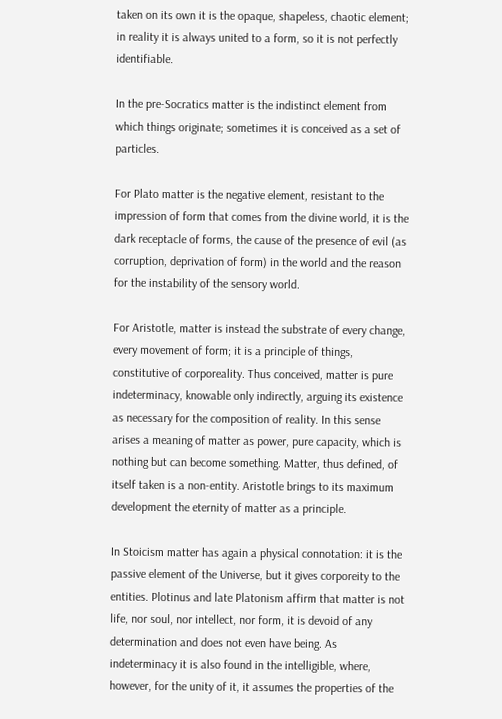taken on its own it is the opaque, shapeless, chaotic element; in reality it is always united to a form, so it is not perfectly identifiable.

In the pre-Socratics matter is the indistinct element from which things originate; sometimes it is conceived as a set of particles.

For Plato matter is the negative element, resistant to the impression of form that comes from the divine world, it is the dark receptacle of forms, the cause of the presence of evil (as corruption, deprivation of form) in the world and the reason for the instability of the sensory world.

For Aristotle, matter is instead the substrate of every change, every movement of form; it is a principle of things, constitutive of corporeality. Thus conceived, matter is pure indeterminacy, knowable only indirectly, arguing its existence as necessary for the composition of reality. In this sense arises a meaning of matter as power, pure capacity, which is nothing but can become something. Matter, thus defined, of itself taken is a non-entity. Aristotle brings to its maximum development the eternity of matter as a principle.

In Stoicism matter has again a physical connotation: it is the passive element of the Universe, but it gives corporeity to the entities. Plotinus and late Platonism affirm that matter is not life, nor soul, nor intellect, nor form, it is devoid of any determination and does not even have being. As indeterminacy it is also found in the intelligible, where, however, for the unity of it, it assumes the properties of the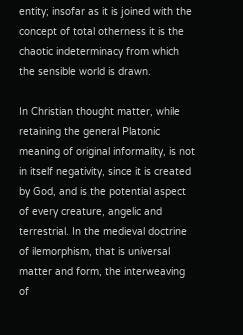entity; insofar as it is joined with the concept of total otherness it is the chaotic indeterminacy from which the sensible world is drawn.

In Christian thought matter, while retaining the general Platonic meaning of original informality, is not in itself negativity, since it is created by God, and is the potential aspect of every creature, angelic and terrestrial. In the medieval doctrine of ilemorphism, that is universal matter and form, the interweaving of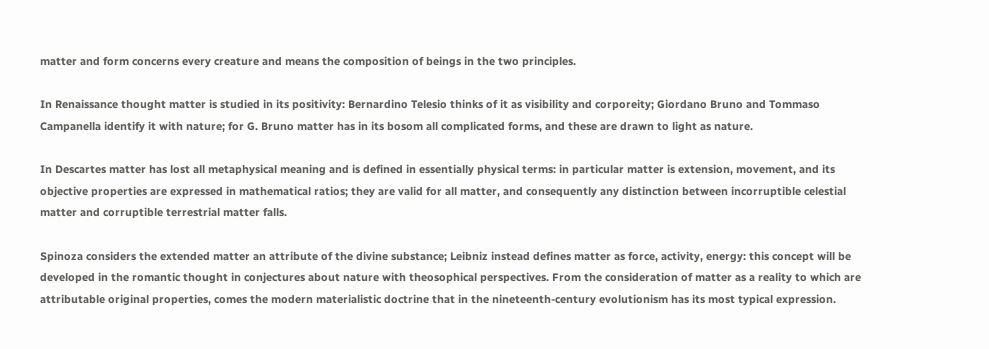matter and form concerns every creature and means the composition of beings in the two principles.

In Renaissance thought matter is studied in its positivity: Bernardino Telesio thinks of it as visibility and corporeity; Giordano Bruno and Tommaso Campanella identify it with nature; for G. Bruno matter has in its bosom all complicated forms, and these are drawn to light as nature.

In Descartes matter has lost all metaphysical meaning and is defined in essentially physical terms: in particular matter is extension, movement, and its objective properties are expressed in mathematical ratios; they are valid for all matter, and consequently any distinction between incorruptible celestial matter and corruptible terrestrial matter falls.

Spinoza considers the extended matter an attribute of the divine substance; Leibniz instead defines matter as force, activity, energy: this concept will be developed in the romantic thought in conjectures about nature with theosophical perspectives. From the consideration of matter as a reality to which are attributable original properties, comes the modern materialistic doctrine that in the nineteenth-century evolutionism has its most typical expression.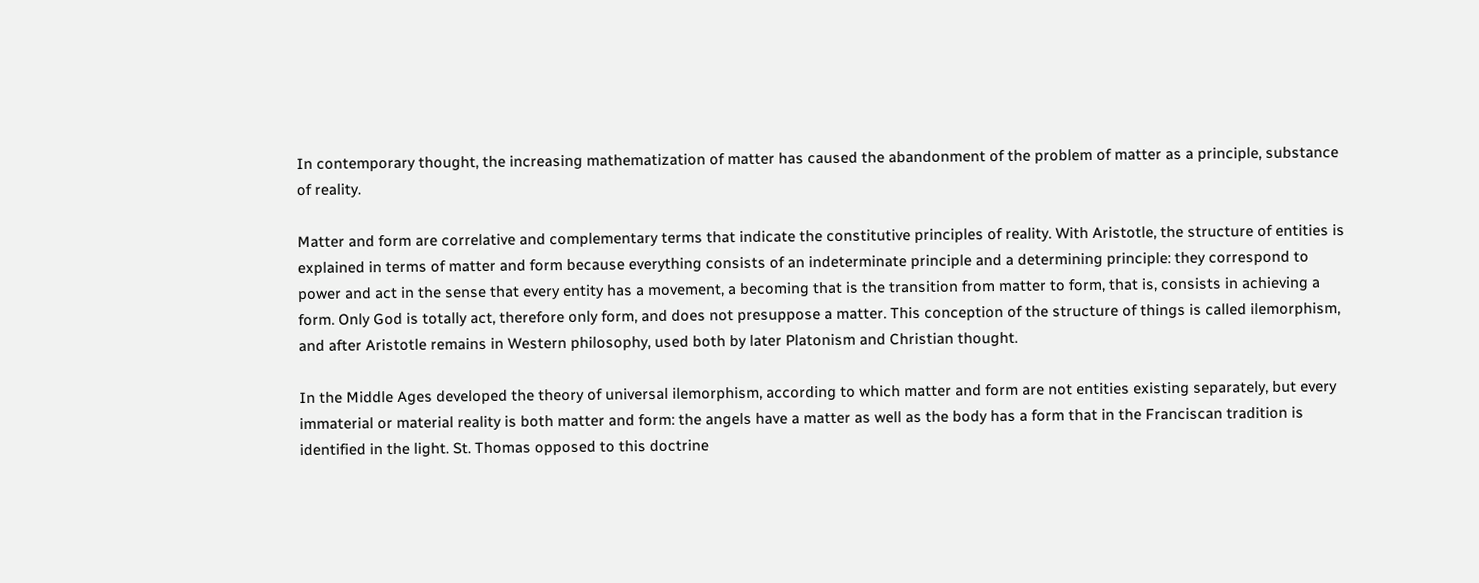In contemporary thought, the increasing mathematization of matter has caused the abandonment of the problem of matter as a principle, substance of reality.

Matter and form are correlative and complementary terms that indicate the constitutive principles of reality. With Aristotle, the structure of entities is explained in terms of matter and form because everything consists of an indeterminate principle and a determining principle: they correspond to power and act in the sense that every entity has a movement, a becoming that is the transition from matter to form, that is, consists in achieving a form. Only God is totally act, therefore only form, and does not presuppose a matter. This conception of the structure of things is called ilemorphism, and after Aristotle remains in Western philosophy, used both by later Platonism and Christian thought.

In the Middle Ages developed the theory of universal ilemorphism, according to which matter and form are not entities existing separately, but every immaterial or material reality is both matter and form: the angels have a matter as well as the body has a form that in the Franciscan tradition is identified in the light. St. Thomas opposed to this doctrine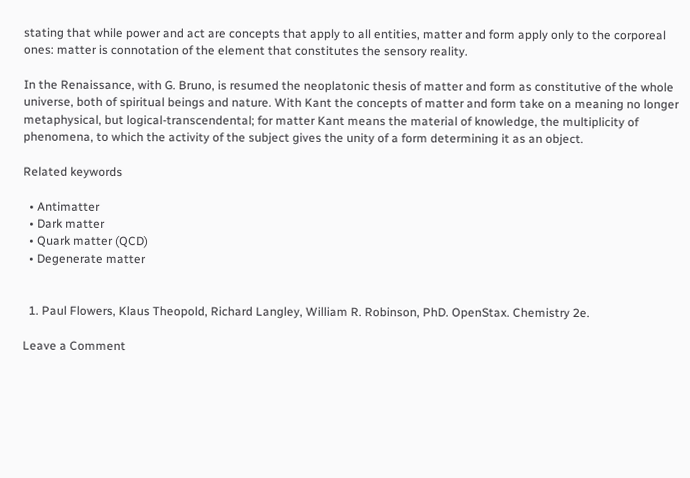stating that while power and act are concepts that apply to all entities, matter and form apply only to the corporeal ones: matter is connotation of the element that constitutes the sensory reality.

In the Renaissance, with G. Bruno, is resumed the neoplatonic thesis of matter and form as constitutive of the whole universe, both of spiritual beings and nature. With Kant the concepts of matter and form take on a meaning no longer metaphysical, but logical-transcendental; for matter Kant means the material of knowledge, the multiplicity of phenomena, to which the activity of the subject gives the unity of a form determining it as an object.

Related keywords

  • Antimatter
  • Dark matter
  • Quark matter (QCD)
  • Degenerate matter


  1. Paul Flowers, Klaus Theopold, Richard Langley, William R. Robinson, PhD. OpenStax. Chemistry 2e.

Leave a Comment